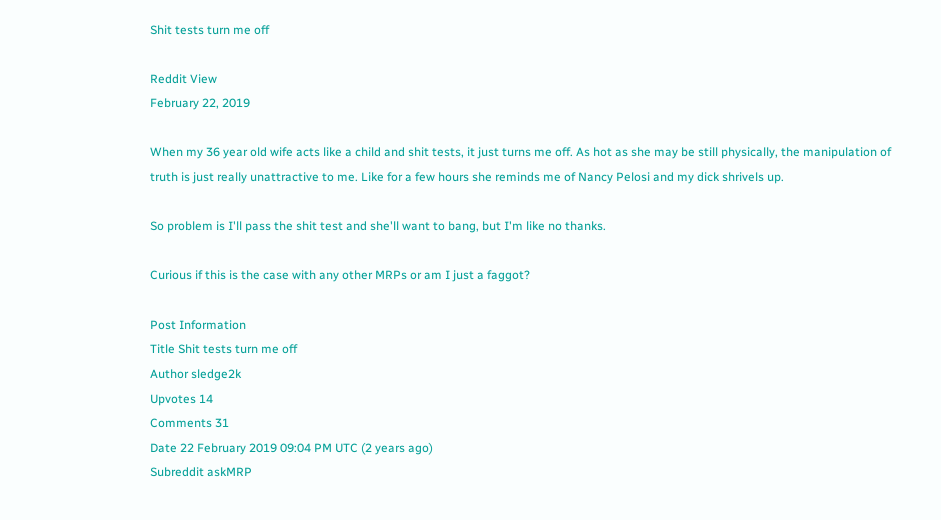Shit tests turn me off

Reddit View
February 22, 2019

When my 36 year old wife acts like a child and shit tests, it just turns me off. As hot as she may be still physically, the manipulation of truth is just really unattractive to me. Like for a few hours she reminds me of Nancy Pelosi and my dick shrivels up.

So problem is I'll pass the shit test and she'll want to bang, but I'm like no thanks.

Curious if this is the case with any other MRPs or am I just a faggot?

Post Information
Title Shit tests turn me off
Author sledge2k
Upvotes 14
Comments 31
Date 22 February 2019 09:04 PM UTC (2 years ago)
Subreddit askMRP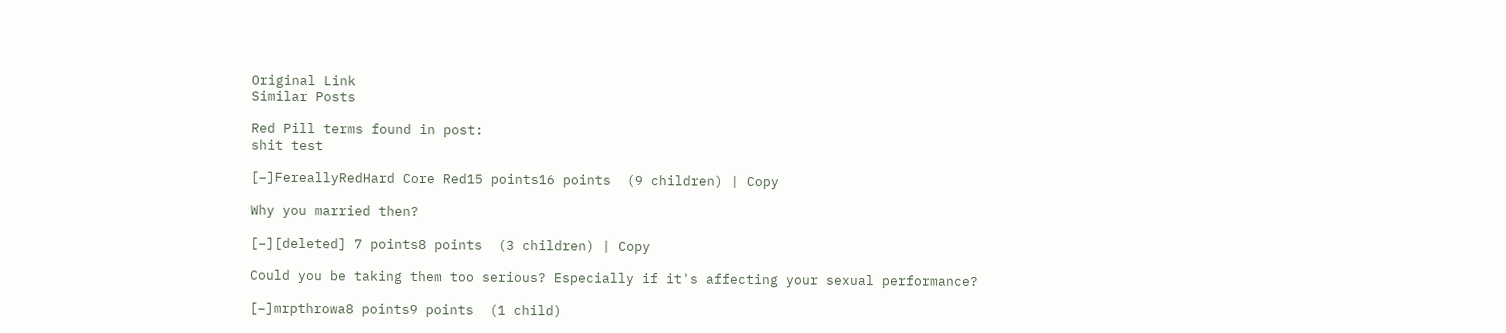Original Link
Similar Posts

Red Pill terms found in post:
shit test

[–]FereallyRedHard Core Red15 points16 points  (9 children) | Copy

Why you married then?

[–][deleted] 7 points8 points  (3 children) | Copy

Could you be taking them too serious? Especially if it's affecting your sexual performance?

[–]mrpthrowa8 points9 points  (1 child)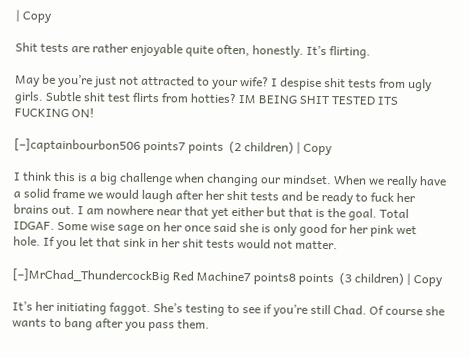| Copy

Shit tests are rather enjoyable quite often, honestly. It’s flirting.

May be you’re just not attracted to your wife? I despise shit tests from ugly girls. Subtle shit test flirts from hotties? IM BEING SHIT TESTED ITS FUCKING ON!

[–]captainbourbon506 points7 points  (2 children) | Copy

I think this is a big challenge when changing our mindset. When we really have a solid frame we would laugh after her shit tests and be ready to fuck her brains out. I am nowhere near that yet either but that is the goal. Total IDGAF. Some wise sage on her once said she is only good for her pink wet hole. If you let that sink in her shit tests would not matter.

[–]MrChad_ThundercockBig Red Machine7 points8 points  (3 children) | Copy

It’s her initiating faggot. She’s testing to see if you’re still Chad. Of course she wants to bang after you pass them.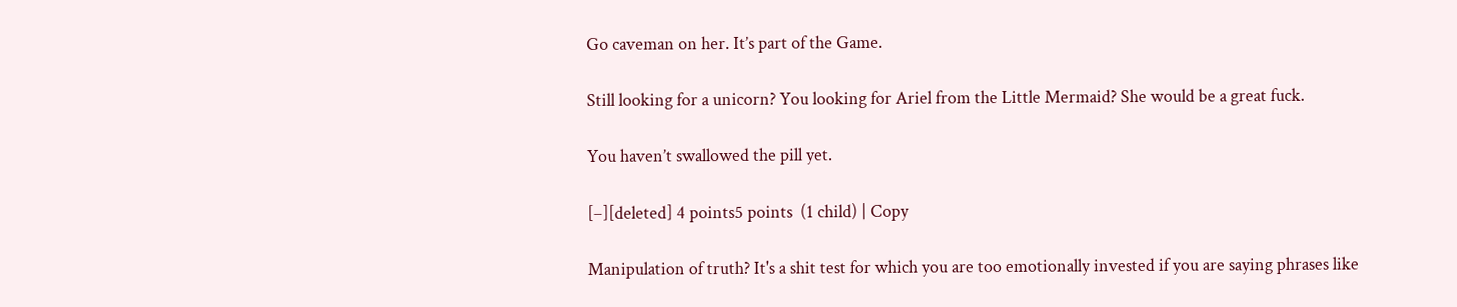Go caveman on her. It’s part of the Game.

Still looking for a unicorn? You looking for Ariel from the Little Mermaid? She would be a great fuck.

You haven’t swallowed the pill yet.

[–][deleted] 4 points5 points  (1 child) | Copy

Manipulation of truth? It's a shit test for which you are too emotionally invested if you are saying phrases like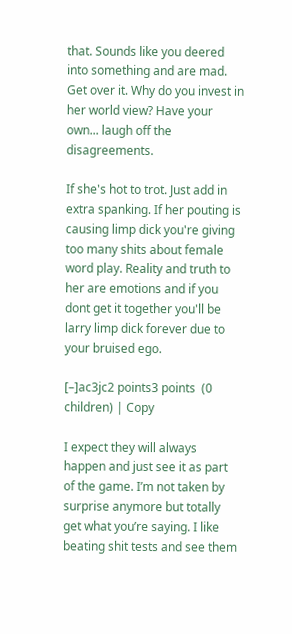that. Sounds like you deered into something and are mad. Get over it. Why do you invest in her world view? Have your own... laugh off the disagreements.

If she's hot to trot. Just add in extra spanking. If her pouting is causing limp dick you're giving too many shits about female word play. Reality and truth to her are emotions and if you dont get it together you'll be larry limp dick forever due to your bruised ego.

[–]ac3jc2 points3 points  (0 children) | Copy

I expect they will always happen and just see it as part of the game. I’m not taken by surprise anymore but totally get what you’re saying. I like beating shit tests and see them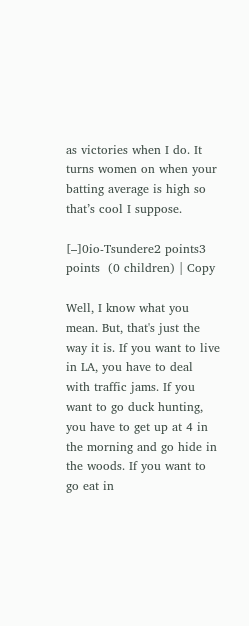as victories when I do. It turns women on when your batting average is high so that’s cool I suppose.

[–]0io-Tsundere2 points3 points  (0 children) | Copy

Well, I know what you mean. But, that's just the way it is. If you want to live in LA, you have to deal with traffic jams. If you want to go duck hunting, you have to get up at 4 in the morning and go hide in the woods. If you want to go eat in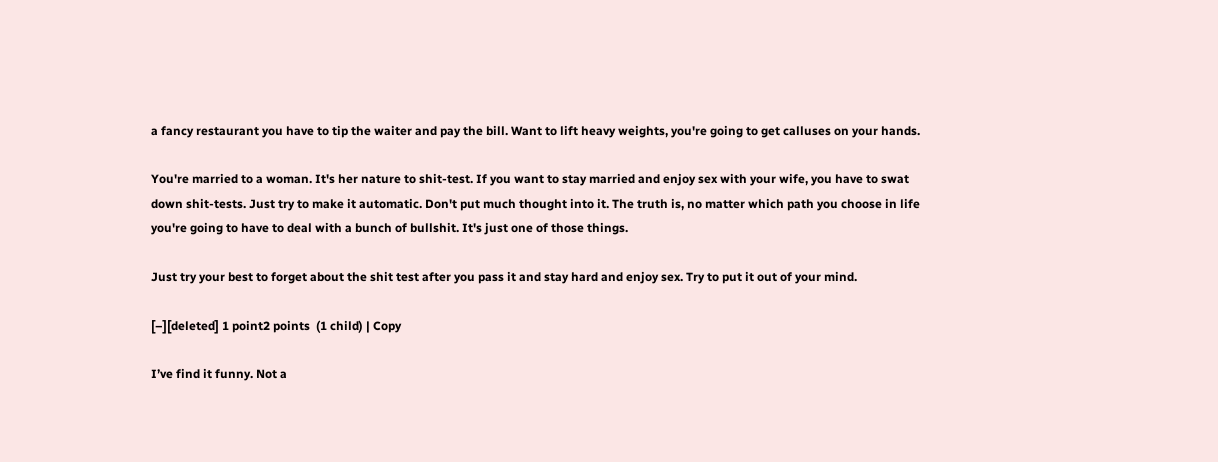a fancy restaurant you have to tip the waiter and pay the bill. Want to lift heavy weights, you're going to get calluses on your hands.

You're married to a woman. It's her nature to shit-test. If you want to stay married and enjoy sex with your wife, you have to swat down shit-tests. Just try to make it automatic. Don't put much thought into it. The truth is, no matter which path you choose in life you're going to have to deal with a bunch of bullshit. It's just one of those things.

Just try your best to forget about the shit test after you pass it and stay hard and enjoy sex. Try to put it out of your mind.

[–][deleted] 1 point2 points  (1 child) | Copy

I’ve find it funny. Not a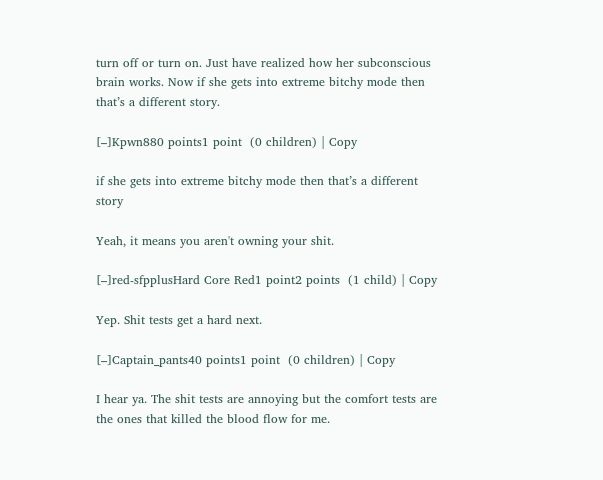turn off or turn on. Just have realized how her subconscious brain works. Now if she gets into extreme bitchy mode then that’s a different story.

[–]Kpwn880 points1 point  (0 children) | Copy

if she gets into extreme bitchy mode then that’s a different story

Yeah, it means you aren't owning your shit.

[–]red-sfpplusHard Core Red1 point2 points  (1 child) | Copy

Yep. Shit tests get a hard next.

[–]Captain_pants40 points1 point  (0 children) | Copy

I hear ya. The shit tests are annoying but the comfort tests are the ones that killed the blood flow for me.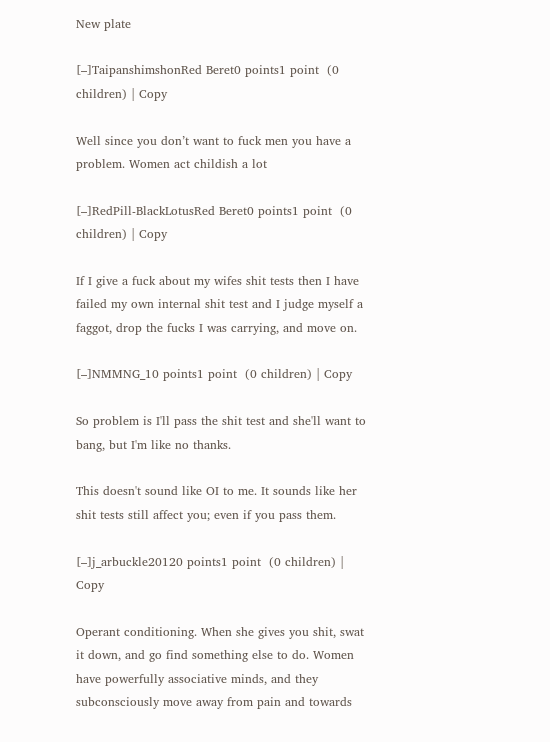New plate

[–]TaipanshimshonRed Beret0 points1 point  (0 children) | Copy

Well since you don’t want to fuck men you have a problem. Women act childish a lot

[–]RedPill-BlackLotusRed Beret0 points1 point  (0 children) | Copy

If I give a fuck about my wifes shit tests then I have failed my own internal shit test and I judge myself a faggot, drop the fucks I was carrying, and move on.

[–]NMMNG_10 points1 point  (0 children) | Copy

So problem is I'll pass the shit test and she'll want to bang, but I'm like no thanks.

This doesn't sound like OI to me. It sounds like her shit tests still affect you; even if you pass them.

[–]j_arbuckle20120 points1 point  (0 children) | Copy

Operant conditioning. When she gives you shit, swat it down, and go find something else to do. Women have powerfully associative minds, and they subconsciously move away from pain and towards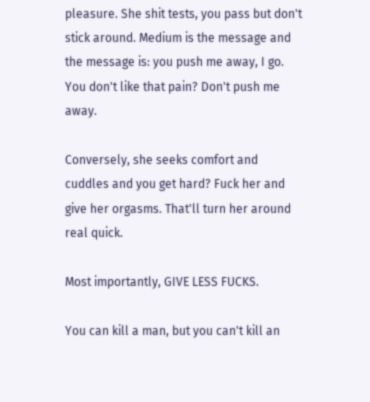pleasure. She shit tests, you pass but don't stick around. Medium is the message and the message is: you push me away, I go. You don't like that pain? Don't push me away.

Conversely, she seeks comfort and cuddles and you get hard? Fuck her and give her orgasms. That'll turn her around real quick.

Most importantly, GIVE LESS FUCKS.

You can kill a man, but you can't kill an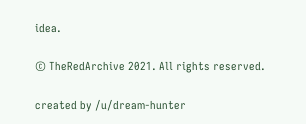idea.

© TheRedArchive 2021. All rights reserved.

created by /u/dream-hunter